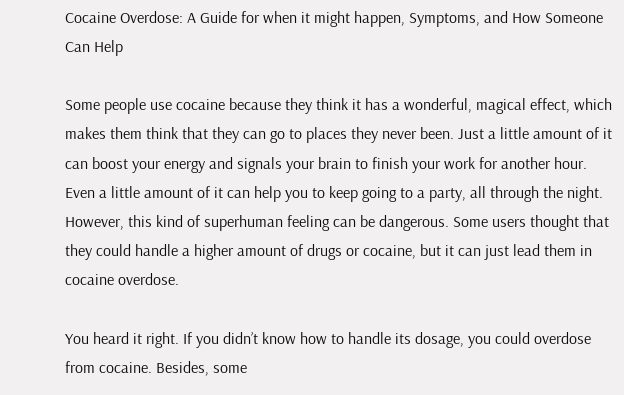Cocaine Overdose: A Guide for when it might happen, Symptoms, and How Someone Can Help

Some people use cocaine because they think it has a wonderful, magical effect, which makes them think that they can go to places they never been. Just a little amount of it can boost your energy and signals your brain to finish your work for another hour. Even a little amount of it can help you to keep going to a party, all through the night. However, this kind of superhuman feeling can be dangerous. Some users thought that they could handle a higher amount of drugs or cocaine, but it can just lead them in cocaine overdose.

You heard it right. If you didn’t know how to handle its dosage, you could overdose from cocaine. Besides, some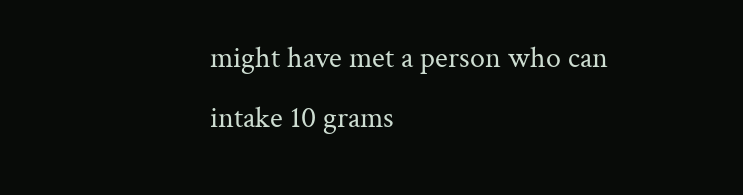might have met a person who can intake 10 grams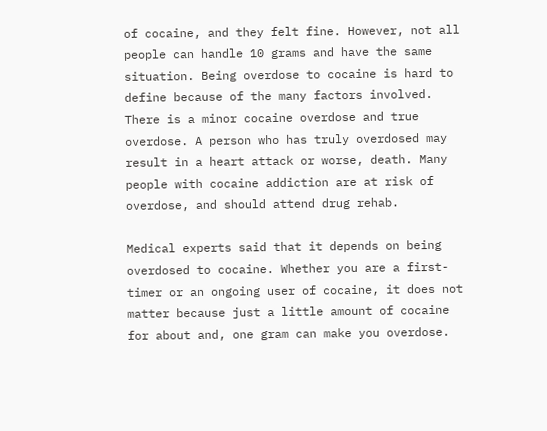of cocaine, and they felt fine. However, not all people can handle 10 grams and have the same situation. Being overdose to cocaine is hard to define because of the many factors involved. There is a minor cocaine overdose and true overdose. A person who has truly overdosed may result in a heart attack or worse, death. Many people with cocaine addiction are at risk of overdose, and should attend drug rehab.

Medical experts said that it depends on being overdosed to cocaine. Whether you are a first-timer or an ongoing user of cocaine, it does not matter because just a little amount of cocaine for about and, one gram can make you overdose.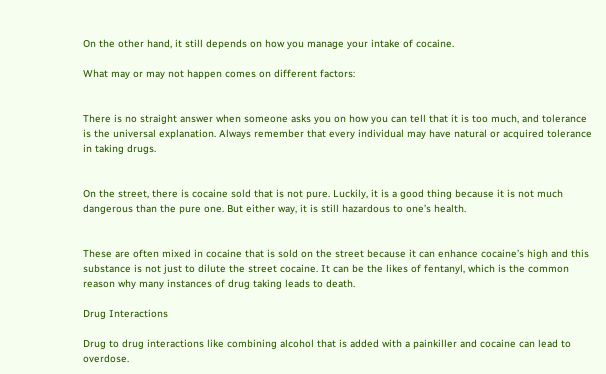On the other hand, it still depends on how you manage your intake of cocaine.

What may or may not happen comes on different factors:


There is no straight answer when someone asks you on how you can tell that it is too much, and tolerance is the universal explanation. Always remember that every individual may have natural or acquired tolerance in taking drugs.


On the street, there is cocaine sold that is not pure. Luckily, it is a good thing because it is not much dangerous than the pure one. But either way, it is still hazardous to one’s health.


These are often mixed in cocaine that is sold on the street because it can enhance cocaine’s high and this substance is not just to dilute the street cocaine. It can be the likes of fentanyl, which is the common reason why many instances of drug taking leads to death.

Drug Interactions

Drug to drug interactions like combining alcohol that is added with a painkiller and cocaine can lead to overdose.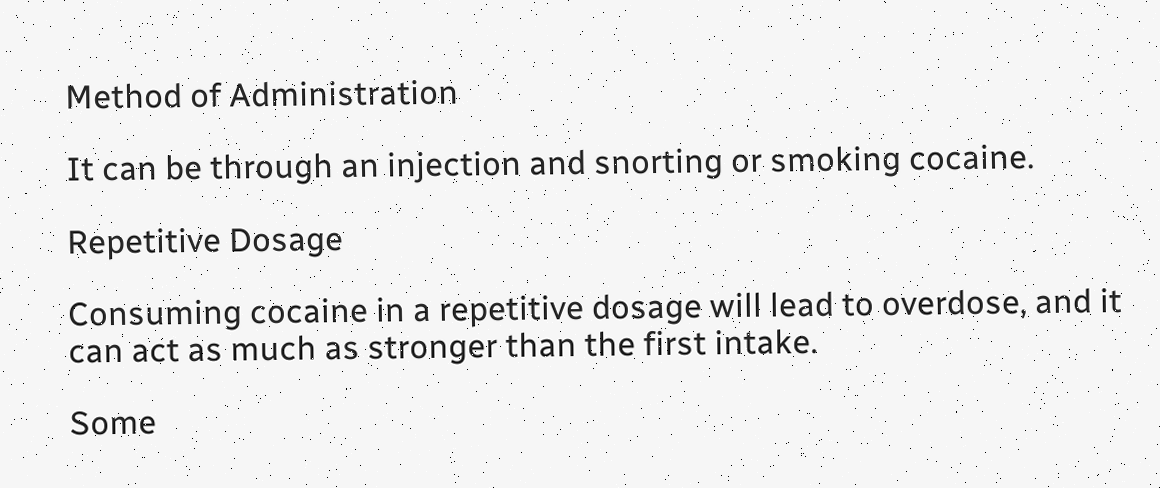Method of Administration

It can be through an injection and snorting or smoking cocaine.

Repetitive Dosage

Consuming cocaine in a repetitive dosage will lead to overdose, and it can act as much as stronger than the first intake.

Some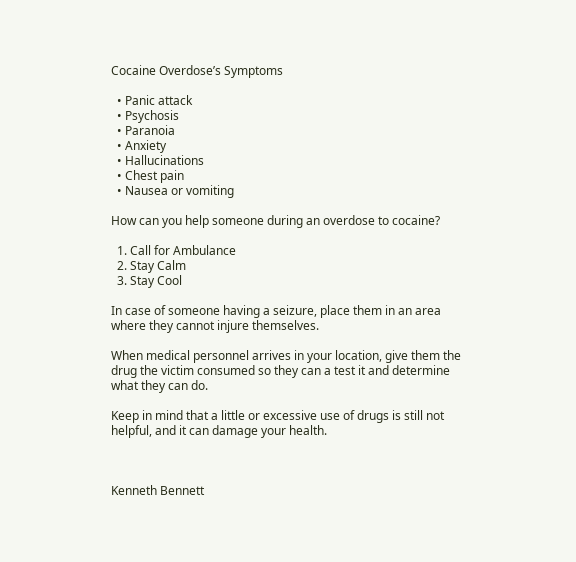Cocaine Overdose’s Symptoms

  • Panic attack
  • Psychosis
  • Paranoia
  • Anxiety
  • Hallucinations
  • Chest pain
  • Nausea or vomiting

How can you help someone during an overdose to cocaine?

  1. Call for Ambulance
  2. Stay Calm
  3. Stay Cool

In case of someone having a seizure, place them in an area where they cannot injure themselves.

When medical personnel arrives in your location, give them the drug the victim consumed so they can a test it and determine what they can do.

Keep in mind that a little or excessive use of drugs is still not helpful, and it can damage your health.



Kenneth Bennett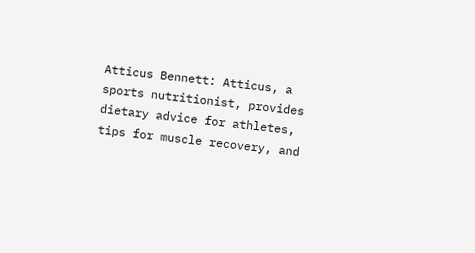Atticus Bennett: Atticus, a sports nutritionist, provides dietary advice for athletes, tips for muscle recovery, and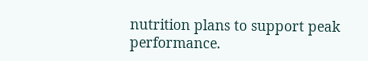nutrition plans to support peak performance.